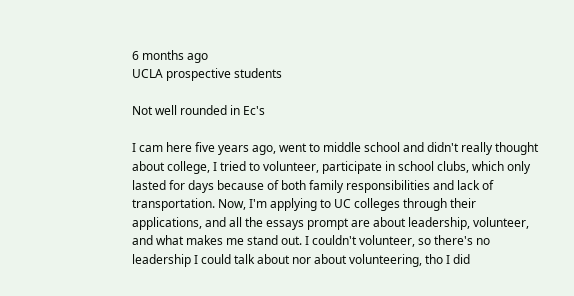6 months ago
UCLA prospective students

Not well rounded in Ec's

I cam here five years ago, went to middle school and didn't really thought about college, I tried to volunteer, participate in school clubs, which only lasted for days because of both family responsibilities and lack of transportation. Now, I'm applying to UC colleges through their applications, and all the essays prompt are about leadership, volunteer, and what makes me stand out. I couldn't volunteer, so there's no leadership I could talk about nor about volunteering, tho I did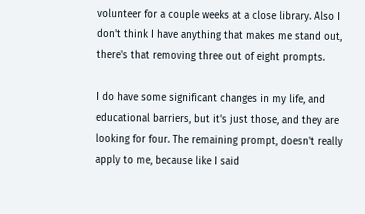volunteer for a couple weeks at a close library. Also I don't think I have anything that makes me stand out, there's that removing three out of eight prompts.

I do have some significant changes in my life, and educational barriers, but it's just those, and they are looking for four. The remaining prompt, doesn't really apply to me, because like I said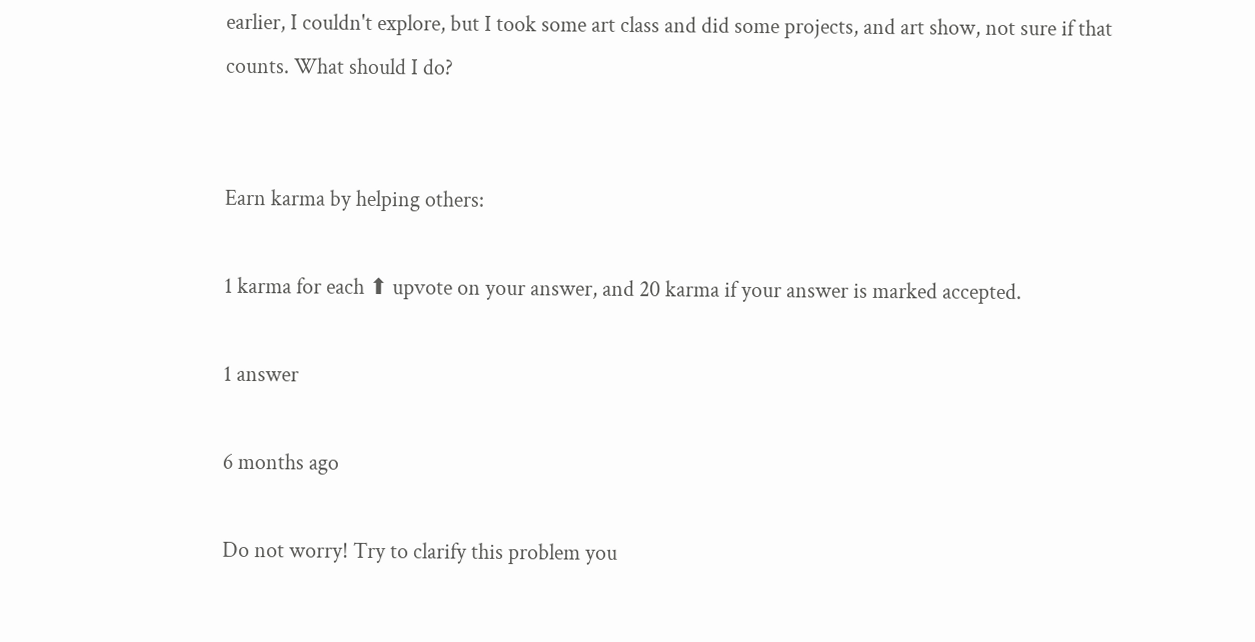earlier, I couldn't explore, but I took some art class and did some projects, and art show, not sure if that counts. What should I do?


Earn karma by helping others:

1 karma for each ⬆ upvote on your answer, and 20 karma if your answer is marked accepted.

1 answer

6 months ago

Do not worry! Try to clarify this problem you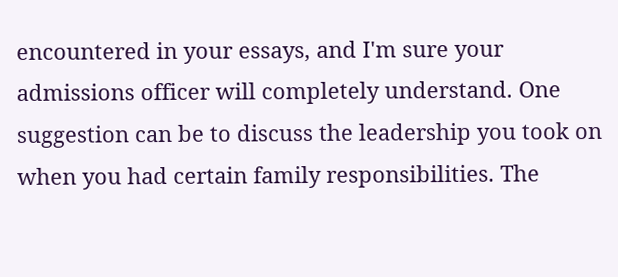encountered in your essays, and I'm sure your admissions officer will completely understand. One suggestion can be to discuss the leadership you took on when you had certain family responsibilities. The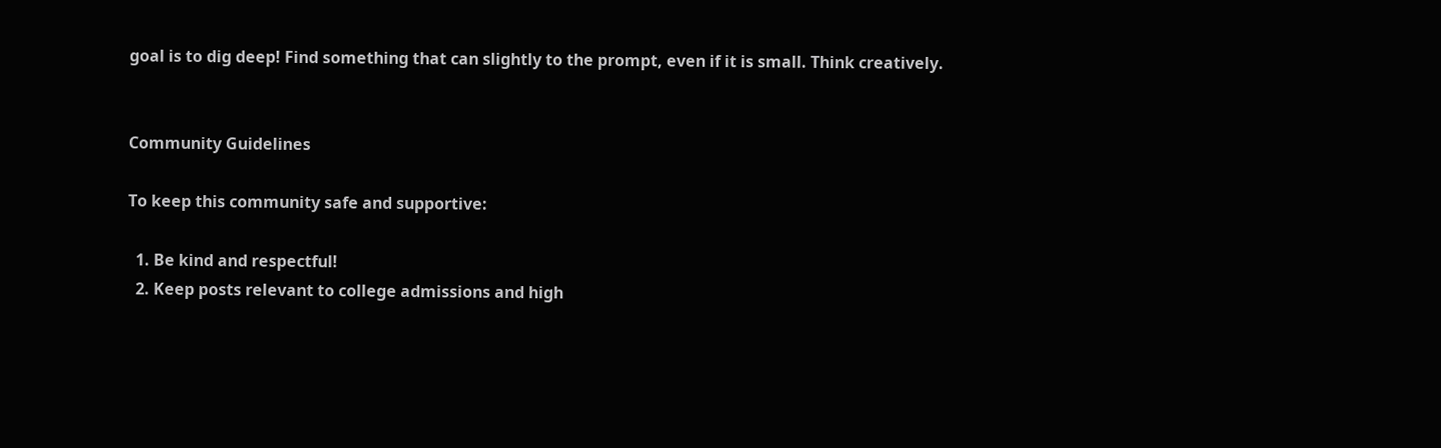goal is to dig deep! Find something that can slightly to the prompt, even if it is small. Think creatively.


Community Guidelines

To keep this community safe and supportive:

  1. Be kind and respectful!
  2. Keep posts relevant to college admissions and high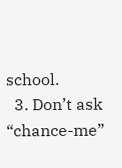school.
  3. Don’t ask “chance-me”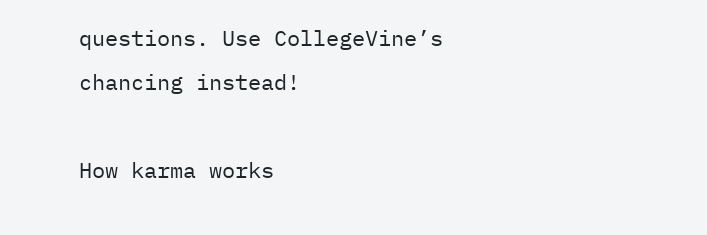questions. Use CollegeVine’s chancing instead!

How karma works